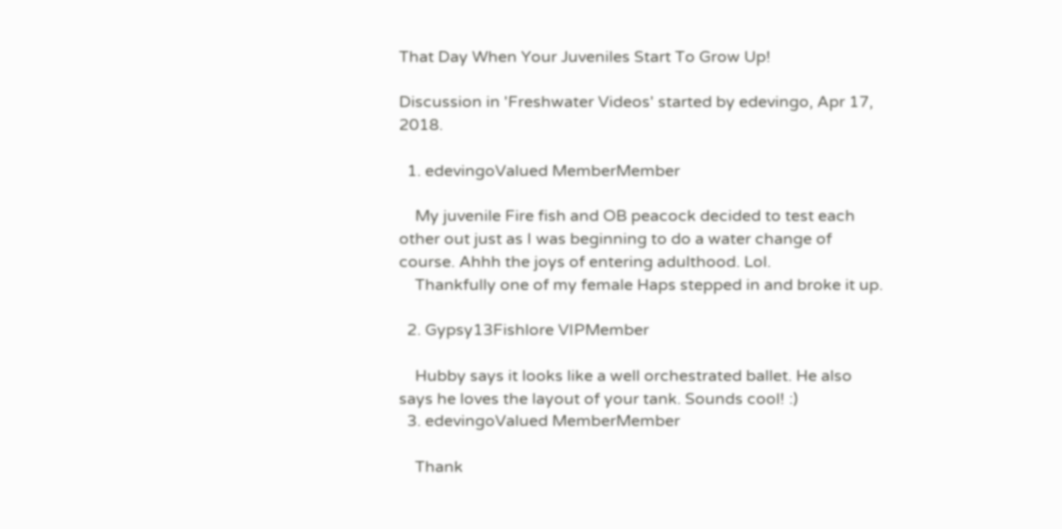That Day When Your Juveniles Start To Grow Up!

Discussion in 'Freshwater Videos' started by edevingo, Apr 17, 2018.

  1. edevingoValued MemberMember

    My juvenile Fire fish and OB peacock decided to test each other out just as I was beginning to do a water change of course. Ahhh the joys of entering adulthood. Lol.
    Thankfully one of my female Haps stepped in and broke it up.

  2. Gypsy13Fishlore VIPMember

    Hubby says it looks like a well orchestrated ballet. He also says he loves the layout of your tank. Sounds cool! :)
  3. edevingoValued MemberMember

    Thank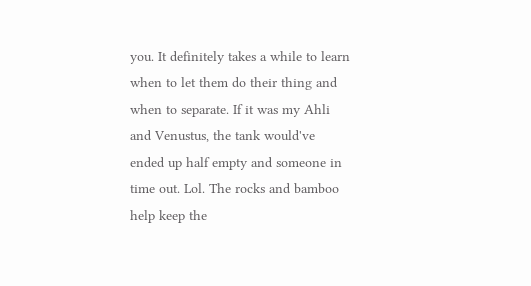you. It definitely takes a while to learn when to let them do their thing and when to separate. If it was my Ahli and Venustus, the tank would've ended up half empty and someone in time out. Lol. The rocks and bamboo help keep the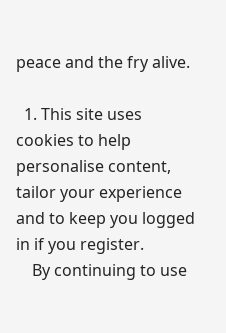peace and the fry alive.

  1. This site uses cookies to help personalise content, tailor your experience and to keep you logged in if you register.
    By continuing to use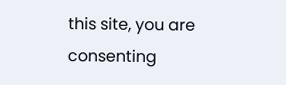this site, you are consenting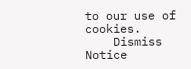to our use of cookies.
    Dismiss Notice